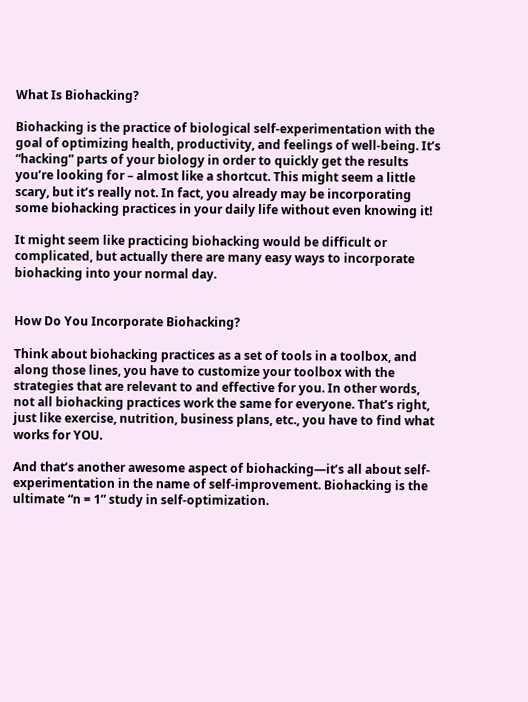What Is Biohacking?

Biohacking is the practice of biological self-experimentation with the goal of optimizing health, productivity, and feelings of well-being. It’s “hacking” parts of your biology in order to quickly get the results you’re looking for – almost like a shortcut. This might seem a little scary, but it’s really not. In fact, you already may be incorporating some biohacking practices in your daily life without even knowing it!

It might seem like practicing biohacking would be difficult or complicated, but actually there are many easy ways to incorporate biohacking into your normal day.


How Do You Incorporate Biohacking?

Think about biohacking practices as a set of tools in a toolbox, and along those lines, you have to customize your toolbox with the strategies that are relevant to and effective for you. In other words, not all biohacking practices work the same for everyone. That’s right, just like exercise, nutrition, business plans, etc., you have to find what works for YOU.

And that’s another awesome aspect of biohacking—it’s all about self-experimentation in the name of self-improvement. Biohacking is the ultimate “n = 1” study in self-optimization.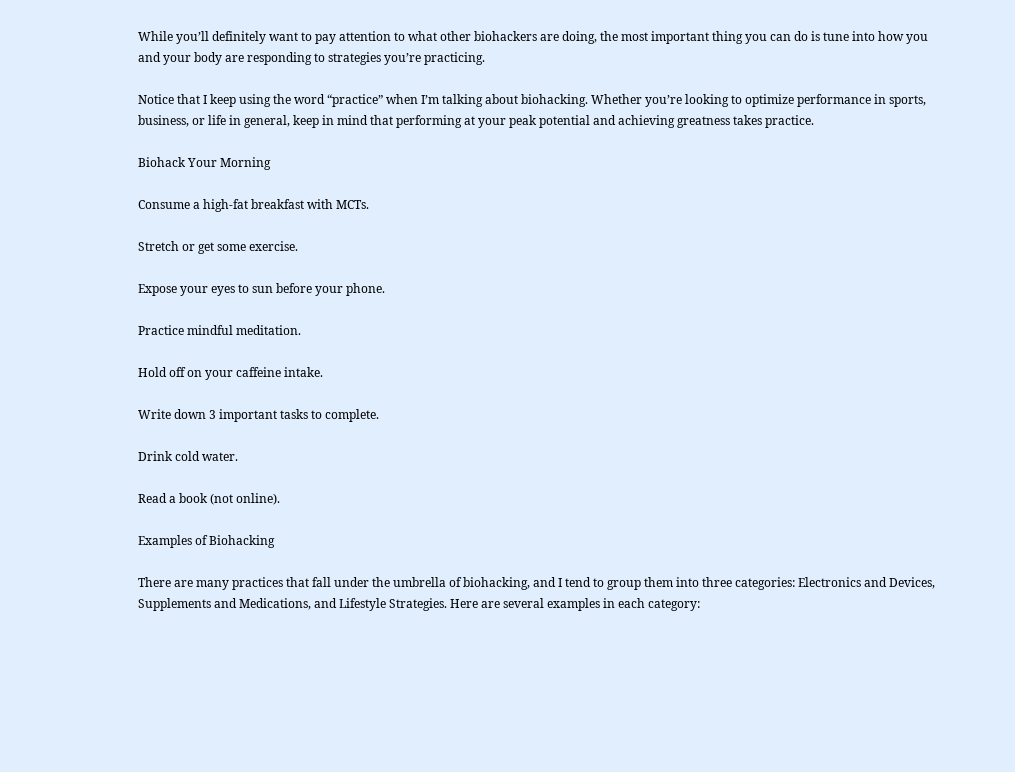While you’ll definitely want to pay attention to what other biohackers are doing, the most important thing you can do is tune into how you and your body are responding to strategies you’re practicing.

Notice that I keep using the word “practice” when I’m talking about biohacking. Whether you’re looking to optimize performance in sports, business, or life in general, keep in mind that performing at your peak potential and achieving greatness takes practice.

Biohack Your Morning

Consume a high-fat breakfast with MCTs.

Stretch or get some exercise.

Expose your eyes to sun before your phone.

Practice mindful meditation.

Hold off on your caffeine intake.

Write down 3 important tasks to complete.

Drink cold water.

Read a book (not online).

Examples of Biohacking

There are many practices that fall under the umbrella of biohacking, and I tend to group them into three categories: Electronics and Devices, Supplements and Medications, and Lifestyle Strategies. Here are several examples in each category: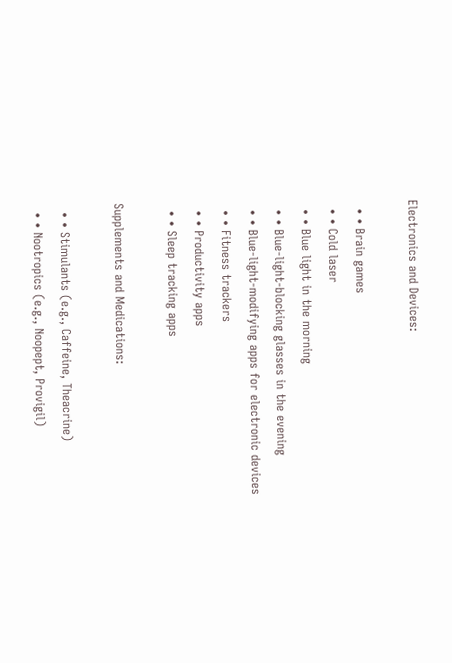Electronics and Devices:

  • • Brain games
  • • Cold laser
  • • Blue light in the morning
  • • Blue-light-blocking glasses in the evening
  • • Blue-light-modifying apps for electronic devices
  • • Fitness trackers
  • • Productivity apps
  • • Sleep tracking apps

Supplements and Medications:

  • • Stimulants (e.g., Caffeine, Theacrine)
  • • Nootropics (e.g., Noopept, Provigil)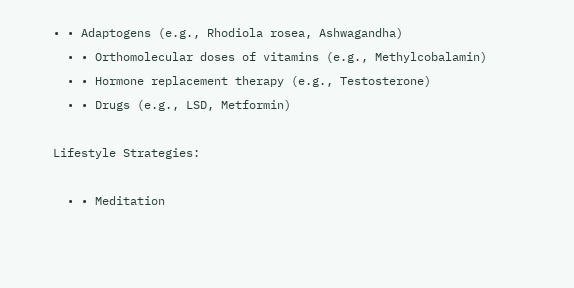• • Adaptogens (e.g., Rhodiola rosea, Ashwagandha)
  • • Orthomolecular doses of vitamins (e.g., Methylcobalamin)
  • • Hormone replacement therapy (e.g., Testosterone)
  • • Drugs (e.g., LSD, Metformin)

Lifestyle Strategies:

  • • Meditation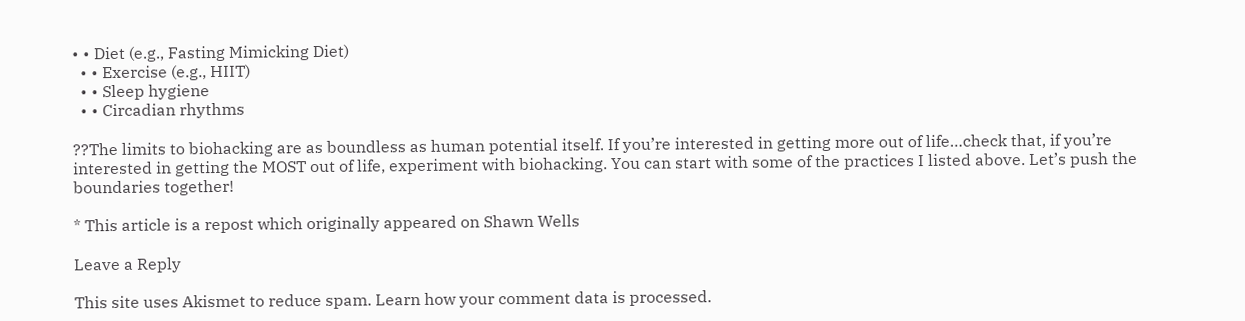• • Diet (e.g., Fasting Mimicking Diet)
  • • Exercise (e.g., HIIT)
  • • Sleep hygiene
  • • Circadian rhythms

??The limits to biohacking are as boundless as human potential itself. If you’re interested in getting more out of life…check that, if you’re interested in getting the MOST out of life, experiment with biohacking. You can start with some of the practices I listed above. Let’s push the boundaries together!

* This article is a repost which originally appeared on Shawn Wells

Leave a Reply

This site uses Akismet to reduce spam. Learn how your comment data is processed.